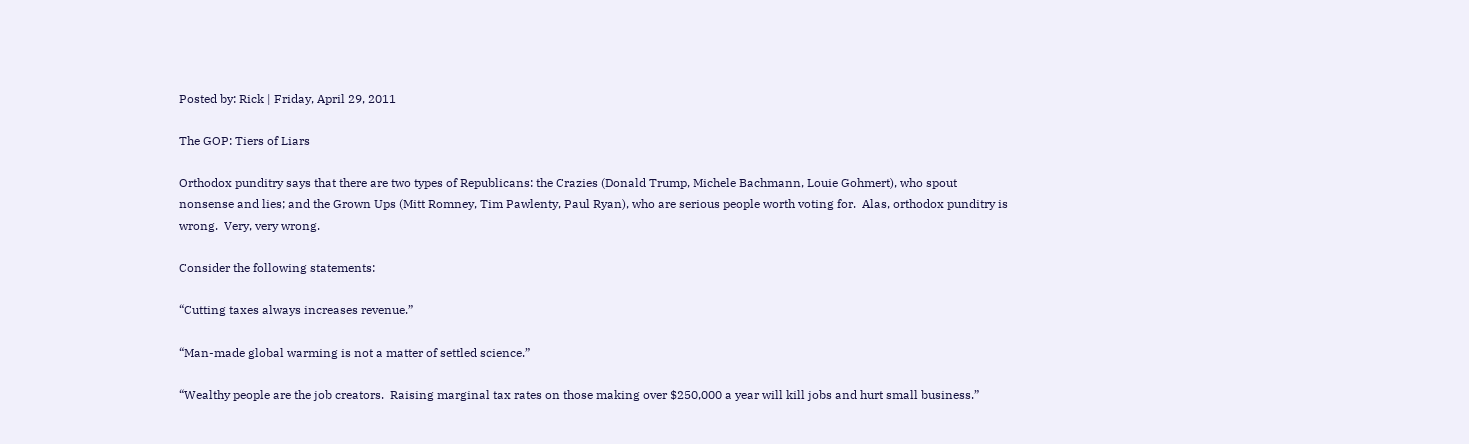Posted by: Rick | Friday, April 29, 2011

The GOP: Tiers of Liars

Orthodox punditry says that there are two types of Republicans: the Crazies (Donald Trump, Michele Bachmann, Louie Gohmert), who spout nonsense and lies; and the Grown Ups (Mitt Romney, Tim Pawlenty, Paul Ryan), who are serious people worth voting for.  Alas, orthodox punditry is wrong.  Very, very wrong.

Consider the following statements:

“Cutting taxes always increases revenue.”

“Man-made global warming is not a matter of settled science.”

“Wealthy people are the job creators.  Raising marginal tax rates on those making over $250,000 a year will kill jobs and hurt small business.”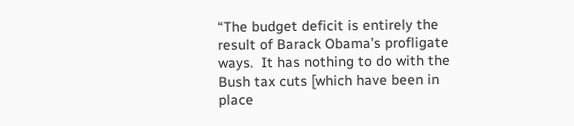“The budget deficit is entirely the result of Barack Obama’s profligate ways.  It has nothing to do with the Bush tax cuts [which have been in place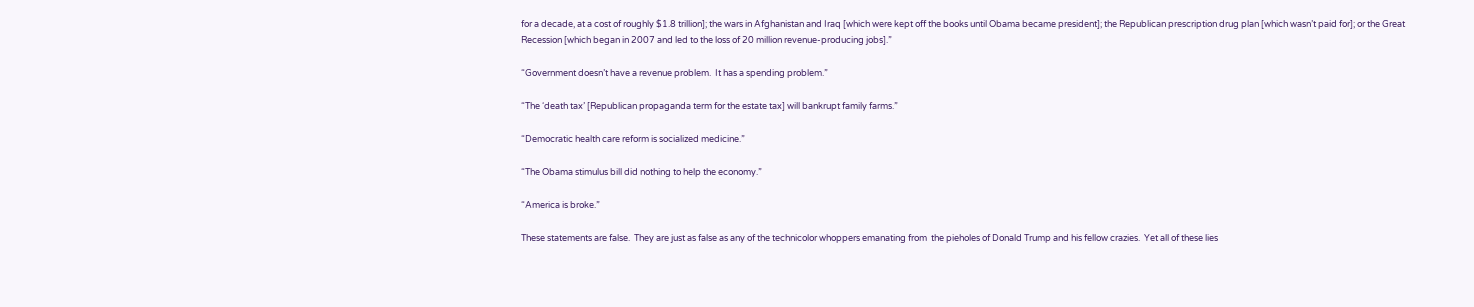for a decade, at a cost of roughly $1.8 trillion]; the wars in Afghanistan and Iraq [which were kept off the books until Obama became president]; the Republican prescription drug plan [which wasn’t paid for]; or the Great Recession [which began in 2007 and led to the loss of 20 million revenue-producing jobs].”

“Government doesn’t have a revenue problem.  It has a spending problem.”

“The ‘death tax’ [Republican propaganda term for the estate tax] will bankrupt family farms.”

“Democratic health care reform is socialized medicine.”

“The Obama stimulus bill did nothing to help the economy.”

“America is broke.”

These statements are false.  They are just as false as any of the technicolor whoppers emanating from  the pieholes of Donald Trump and his fellow crazies.  Yet all of these lies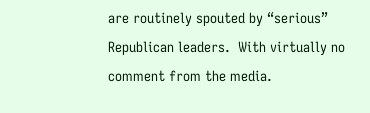are routinely spouted by “serious” Republican leaders.  With virtually no comment from the media.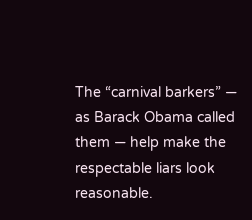The “carnival barkers” — as Barack Obama called them — help make the respectable liars look reasonable.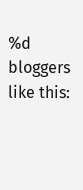%d bloggers like this: